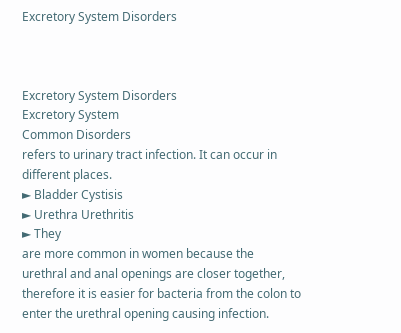Excretory System Disorders



Excretory System Disorders
Excretory System
Common Disorders
refers to urinary tract infection. It can occur in
different places.
► Bladder Cystisis
► Urethra Urethritis
► They
are more common in women because the
urethral and anal openings are closer together,
therefore it is easier for bacteria from the colon to
enter the urethral opening causing infection.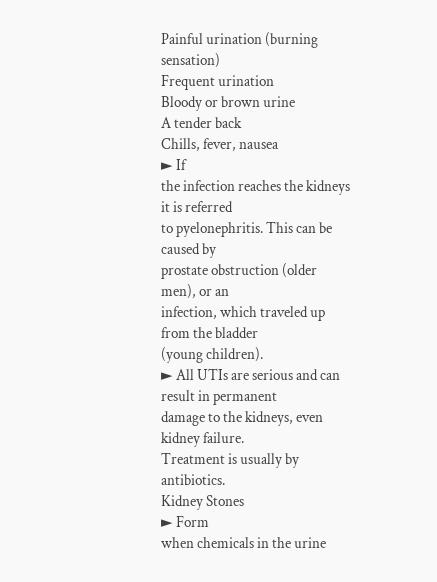Painful urination (burning sensation)
Frequent urination
Bloody or brown urine
A tender back
Chills, fever, nausea
► If
the infection reaches the kidneys it is referred
to pyelonephritis. This can be caused by
prostate obstruction (older men), or an
infection, which traveled up from the bladder
(young children).
► All UTIs are serious and can result in permanent
damage to the kidneys, even kidney failure.
Treatment is usually by antibiotics.
Kidney Stones
► Form
when chemicals in the urine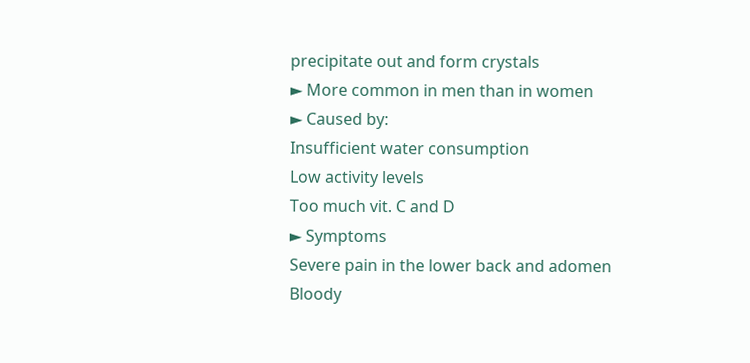precipitate out and form crystals
► More common in men than in women
► Caused by:
Insufficient water consumption
Low activity levels
Too much vit. C and D
► Symptoms
Severe pain in the lower back and adomen
Bloody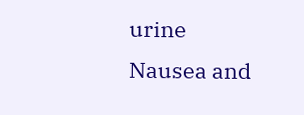urine
Nausea and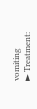vomiting
► Treatment: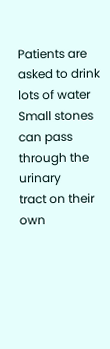Patients are asked to drink lots of water
Small stones can pass through the urinary
tract on their own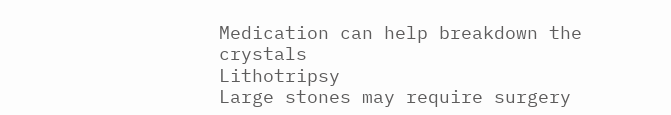Medication can help breakdown the crystals
Lithotripsy
Large stones may require surgery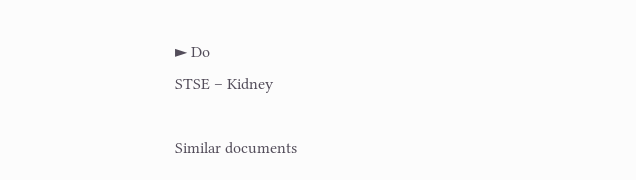► Do
STSE – Kidney

Similar documents